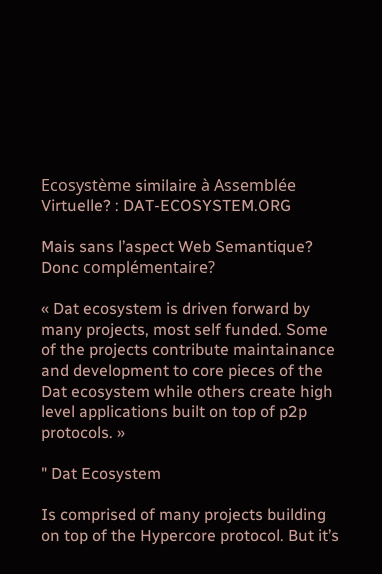Ecosystème similaire à Assemblée Virtuelle? : DAT-ECOSYSTEM.ORG

Mais sans l’aspect Web Semantique? Donc complémentaire?

« Dat ecosystem is driven forward by many projects, most self funded. Some of the projects contribute maintainance and development to core pieces of the Dat ecosystem while others create high level applications built on top of p2p protocols. »

" Dat Ecosystem

Is comprised of many projects building on top of the Hypercore protocol. But it’s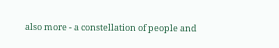also more - a constellation of people and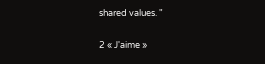shared values. "

2 « J'aime »